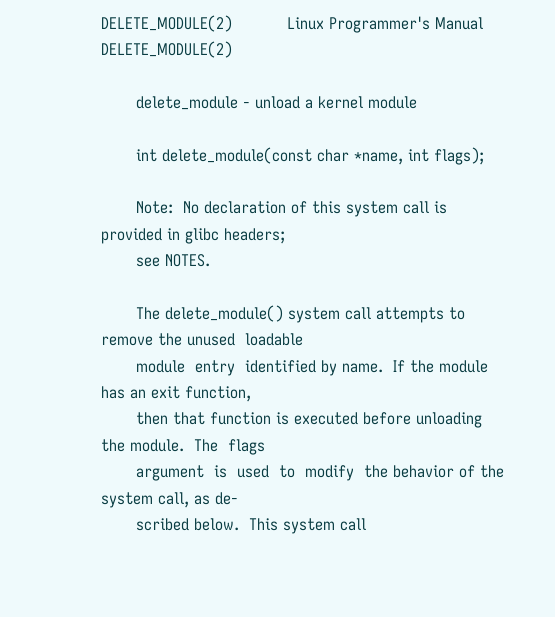DELETE_MODULE(2)           Linux Programmer's Manual          DELETE_MODULE(2)

       delete_module - unload a kernel module

       int delete_module(const char *name, int flags);

       Note:  No declaration of this system call is provided in glibc headers;
       see NOTES.

       The delete_module() system call attempts to remove the unused  loadable
       module  entry  identified by name.  If the module has an exit function,
       then that function is executed before unloading the module.  The  flags
       argument  is  used  to  modify  the behavior of the system call, as de-
       scribed below.  This system call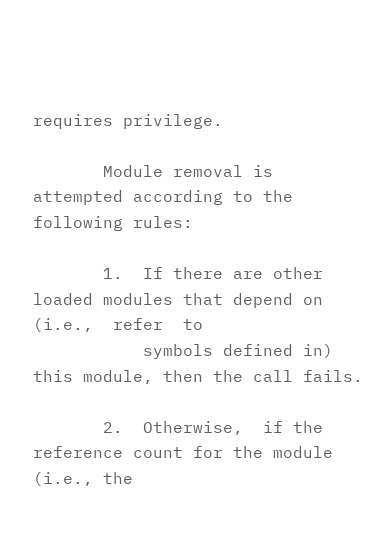requires privilege.

       Module removal is attempted according to the following rules:

       1.  If there are other loaded modules that depend on  (i.e.,  refer  to
           symbols defined in) this module, then the call fails.

       2.  Otherwise,  if the reference count for the module (i.e., the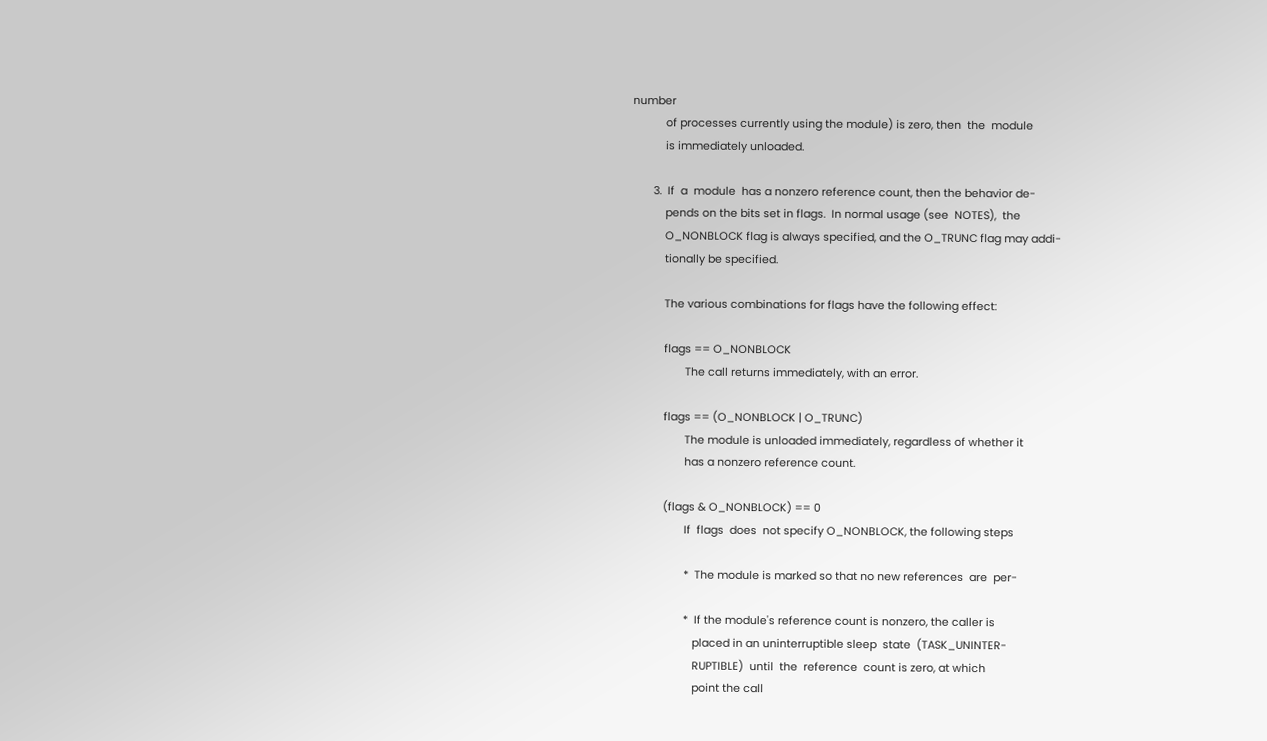number
           of processes currently using the module) is zero, then  the  module
           is immediately unloaded.

       3.  If  a  module  has a nonzero reference count, then the behavior de-
           pends on the bits set in flags.  In normal usage (see  NOTES),  the
           O_NONBLOCK flag is always specified, and the O_TRUNC flag may addi-
           tionally be specified.

           The various combinations for flags have the following effect:

           flags == O_NONBLOCK
                  The call returns immediately, with an error.

           flags == (O_NONBLOCK | O_TRUNC)
                  The module is unloaded immediately, regardless of whether it
                  has a nonzero reference count.

           (flags & O_NONBLOCK) == 0
                  If  flags  does  not specify O_NONBLOCK, the following steps

                  *  The module is marked so that no new references  are  per-

                  *  If the module's reference count is nonzero, the caller is
                     placed in an uninterruptible sleep  state  (TASK_UNINTER-
                     RUPTIBLE)  until  the  reference  count is zero, at which
                     point the call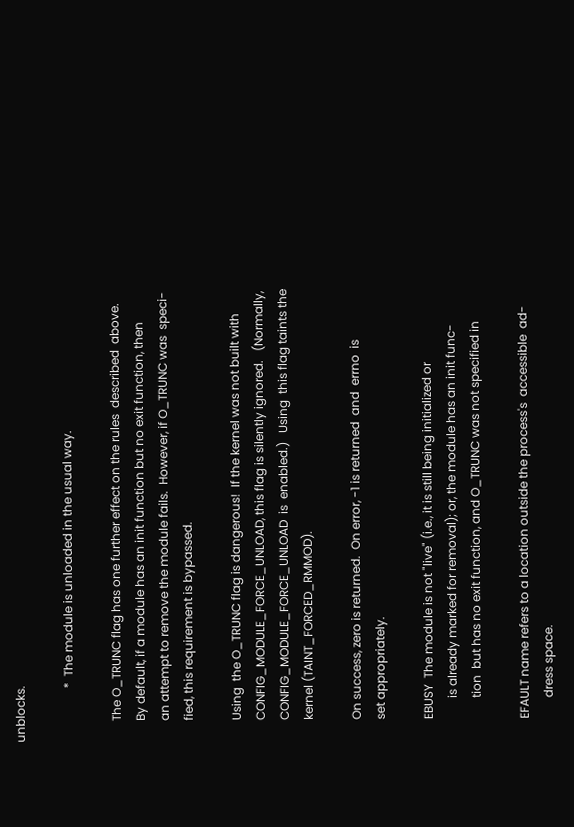unblocks.

                  *  The module is unloaded in the usual way.

       The O_TRUNC flag has one further effect on the rules  described  above.
       By default, if a module has an init function but no exit function, then
       an attempt to remove the module fails.  However, if O_TRUNC was  speci-
       fied, this requirement is bypassed.

       Using  the O_TRUNC flag is dangerous!  If the kernel was not built with
       CONFIG_MODULE_FORCE_UNLOAD, this flag is silently ignored.   (Normally,
       CONFIG_MODULE_FORCE_UNLOAD  is  enabled.)   Using  this flag taints the
       kernel (TAINT_FORCED_RMMOD).

       On success, zero is returned.  On error, -1 is returned  and  errno  is
       set appropriately.

       EBUSY  The module is not "live" (i.e., it is still being initialized or
              is already marked for removal); or, the module has an init func-
              tion  but has no exit function, and O_TRUNC was not specified in

       EFAULT name refers to a location outside the process's  accessible  ad-
              dress space.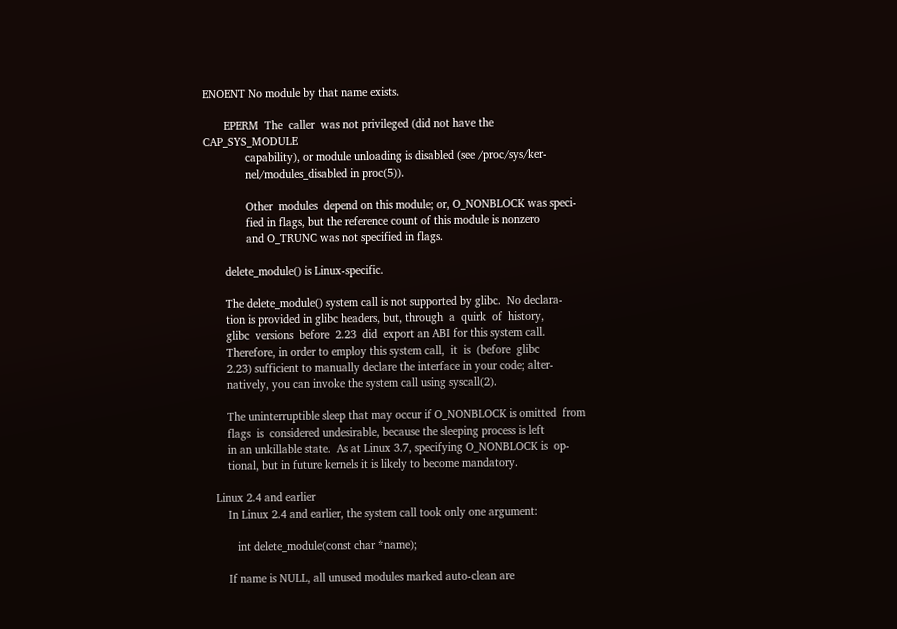ENOENT No module by that name exists.

       EPERM  The  caller  was not privileged (did not have the CAP_SYS_MODULE
              capability), or module unloading is disabled (see /proc/sys/ker-
              nel/modules_disabled in proc(5)).

              Other  modules  depend on this module; or, O_NONBLOCK was speci-
              fied in flags, but the reference count of this module is nonzero
              and O_TRUNC was not specified in flags.

       delete_module() is Linux-specific.

       The delete_module() system call is not supported by glibc.  No declara-
       tion is provided in glibc headers, but, through  a  quirk  of  history,
       glibc  versions  before  2.23  did  export an ABI for this system call.
       Therefore, in order to employ this system call,  it  is  (before  glibc
       2.23) sufficient to manually declare the interface in your code; alter-
       natively, you can invoke the system call using syscall(2).

       The uninterruptible sleep that may occur if O_NONBLOCK is omitted  from
       flags  is  considered undesirable, because the sleeping process is left
       in an unkillable state.  As at Linux 3.7, specifying O_NONBLOCK is  op-
       tional, but in future kernels it is likely to become mandatory.

   Linux 2.4 and earlier
       In Linux 2.4 and earlier, the system call took only one argument:

          int delete_module(const char *name);

       If name is NULL, all unused modules marked auto-clean are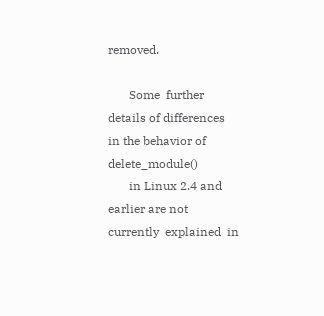removed.

       Some  further details of differences in the behavior of delete_module()
       in Linux 2.4 and earlier are not currently  explained  in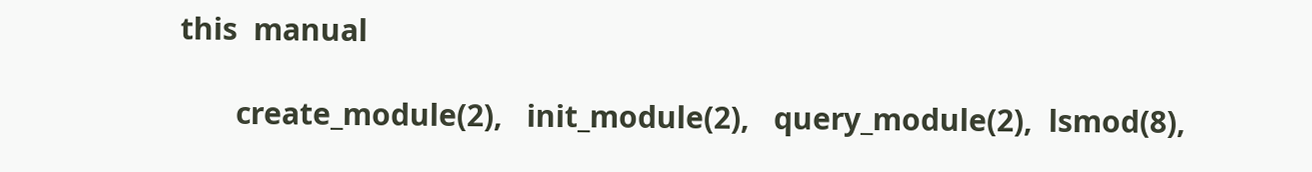this  manual

       create_module(2),   init_module(2),   query_module(2),  lsmod(8),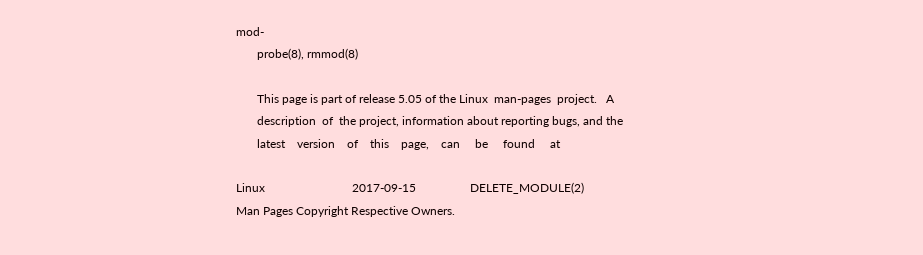mod-
       probe(8), rmmod(8)

       This page is part of release 5.05 of the Linux  man-pages  project.   A
       description  of  the project, information about reporting bugs, and the
       latest    version    of    this    page,    can     be     found     at

Linux                             2017-09-15                  DELETE_MODULE(2)
Man Pages Copyright Respective Owners.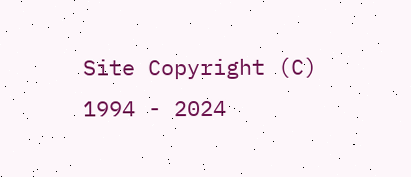Site Copyright (C) 1994 - 2024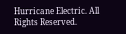Hurricane Electric. All Rights Reserved.